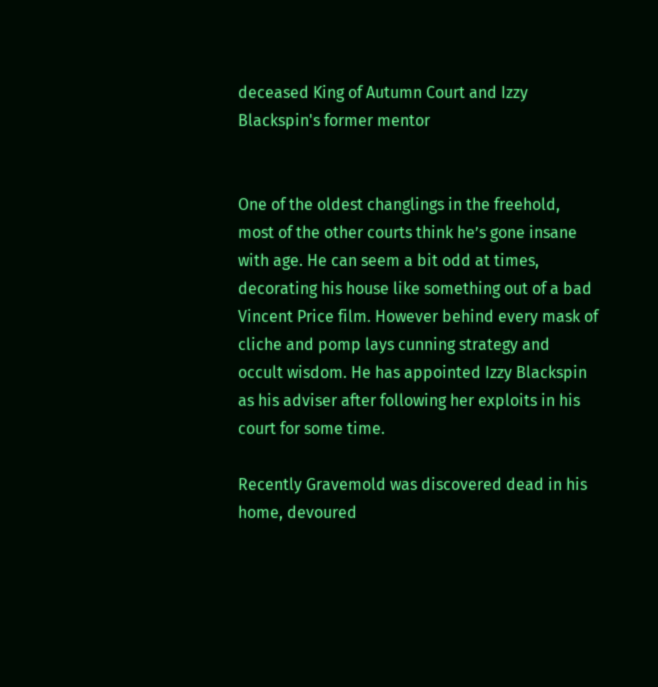deceased King of Autumn Court and Izzy Blackspin's former mentor


One of the oldest changlings in the freehold, most of the other courts think he’s gone insane with age. He can seem a bit odd at times, decorating his house like something out of a bad Vincent Price film. However behind every mask of cliche and pomp lays cunning strategy and occult wisdom. He has appointed Izzy Blackspin as his adviser after following her exploits in his court for some time.

Recently Gravemold was discovered dead in his home, devoured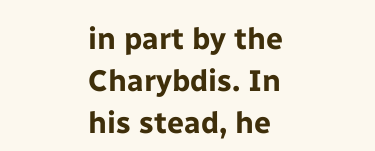in part by the Charybdis. In his stead, he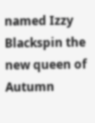named Izzy Blackspin the new queen of Autumn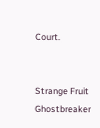Court.


Strange Fruit Ghostbreaker